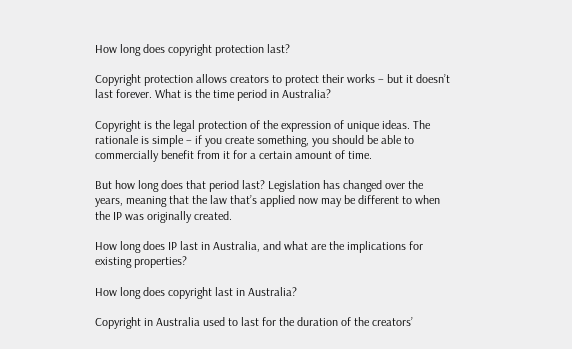How long does copyright protection last?

Copyright protection allows creators to protect their works – but it doesn’t last forever. What is the time period in Australia?

Copyright is the legal protection of the expression of unique ideas. The rationale is simple – if you create something, you should be able to commercially benefit from it for a certain amount of time.

But how long does that period last? Legislation has changed over the years, meaning that the law that’s applied now may be different to when the IP was originally created.

How long does IP last in Australia, and what are the implications for existing properties?

How long does copyright last in Australia?

Copyright in Australia used to last for the duration of the creators’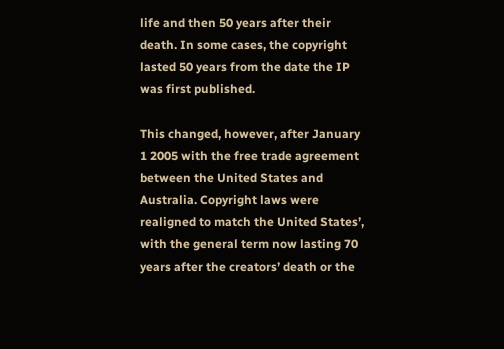life and then 50 years after their death. In some cases, the copyright lasted 50 years from the date the IP was first published.

This changed, however, after January 1 2005 with the free trade agreement between the United States and Australia. Copyright laws were realigned to match the United States’, with the general term now lasting 70 years after the creators’ death or the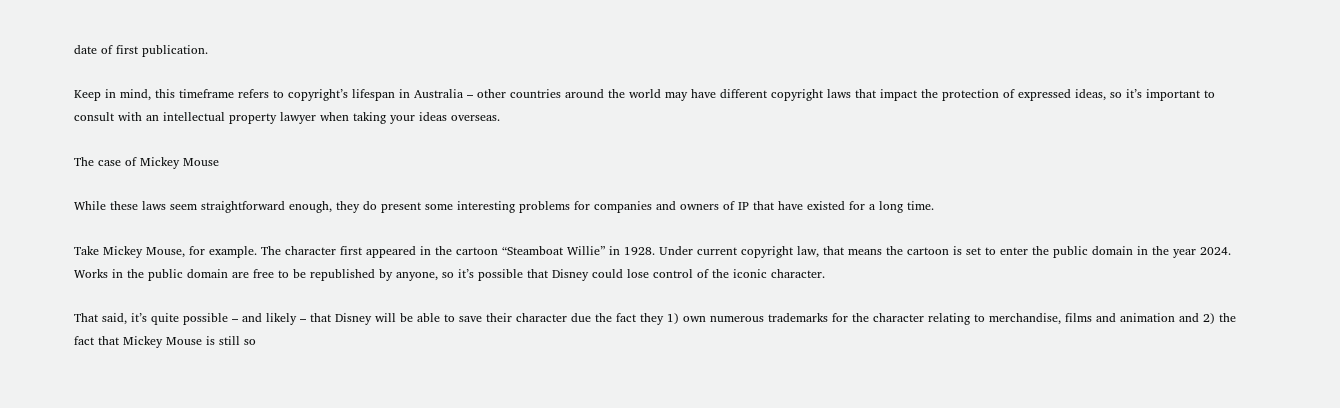date of first publication.

Keep in mind, this timeframe refers to copyright’s lifespan in Australia – other countries around the world may have different copyright laws that impact the protection of expressed ideas, so it’s important to consult with an intellectual property lawyer when taking your ideas overseas.

The case of Mickey Mouse

While these laws seem straightforward enough, they do present some interesting problems for companies and owners of IP that have existed for a long time.

Take Mickey Mouse, for example. The character first appeared in the cartoon “Steamboat Willie” in 1928. Under current copyright law, that means the cartoon is set to enter the public domain in the year 2024. Works in the public domain are free to be republished by anyone, so it’s possible that Disney could lose control of the iconic character.

That said, it’s quite possible – and likely – that Disney will be able to save their character due the fact they 1) own numerous trademarks for the character relating to merchandise, films and animation and 2) the fact that Mickey Mouse is still so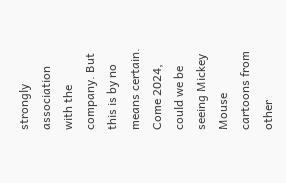strongly association with the company. But this is by no means certain. Come 2024, could we be seeing Mickey Mouse cartoons from other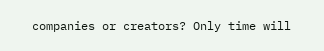companies or creators? Only time will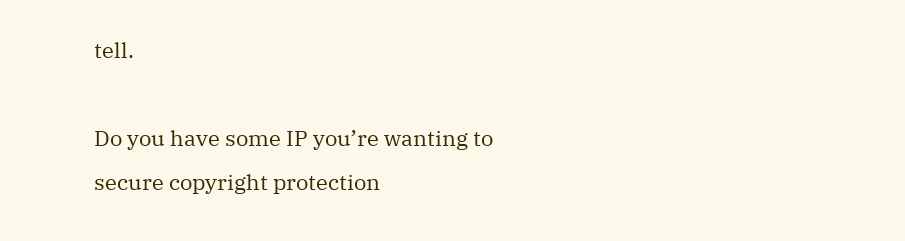tell.

Do you have some IP you’re wanting to secure copyright protection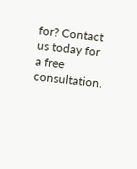for? Contact us today for a free consultation.